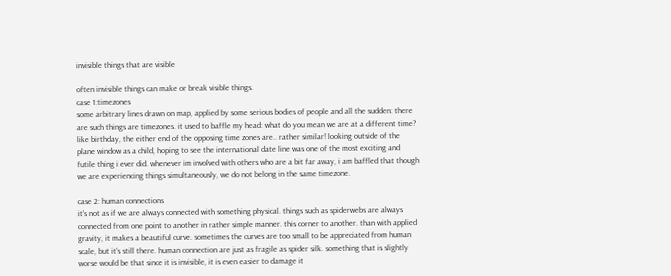invisible things that are visible

often invisible things can make or break visible things.
case 1:timezones
some arbitrary lines drawn on map, applied by some serious bodies of people and all the sudden: there are such things are timezones. it used to baffle my head: what do you mean we are at a different time? like birthday, the either end of the opposing time zones are.. rather similar! looking outside of the plane window as a child, hoping to see the international date line was one of the most exciting and futile thing i ever did. whenever im involved with others who are a bit far away, i am baffled that though we are experiencing things simultaneously, we do not belong in the same timezone.

case 2: human connections
it's not as if we are always connected with something physical. things such as spiderwebs are always connected from one point to another in rather simple manner. this corner to another. than with applied gravity, it makes a beautiful curve. sometimes the curves are too small to be appreciated from human scale, but it's still there. human connection are just as fragile as spider silk. something that is slightly worse would be that since it is invisible, it is even easier to damage it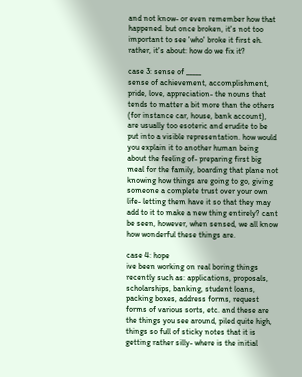and not know- or even remember how that happened. but once broken, it's not too important to see 'who' broke it first eh. rather, it's about: how do we fix it?

case 3: sense of _____
sense of achievement, accomplishment, pride, love, appreciation- the nouns that tends to matter a bit more than the others (for instance car, house, bank account), are usually too esoteric and erudite to be put into a visible representation. how would you explain it to another human being about the feeling of- preparing first big meal for the family, boarding that plane not knowing how things are going to go, giving someone a complete trust over your own life- letting them have it so that they may add to it to make a new thing entirely? cant be seen, however, when sensed, we all know how wonderful these things are.

case 4: hope
ive been working on real boring things recently such as: applications, proposals, scholarships, banking, student loans, packing boxes, address forms, request forms of various sorts, etc. and these are the things you see around, piled quite high, things so full of sticky notes that it is getting rather silly- where is the initial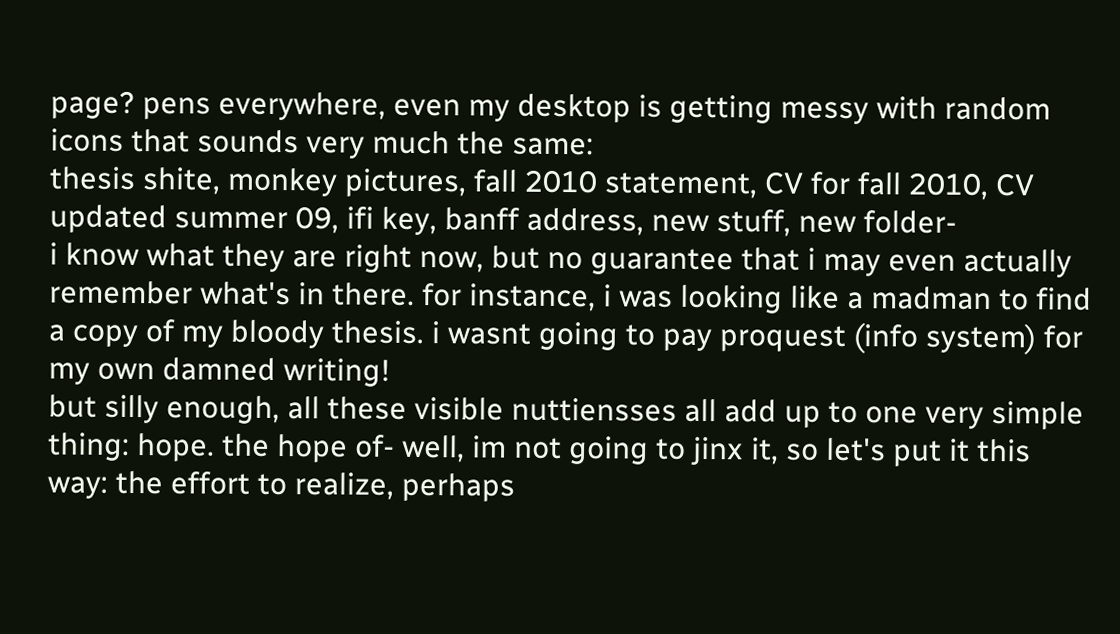page? pens everywhere, even my desktop is getting messy with random icons that sounds very much the same:
thesis shite, monkey pictures, fall 2010 statement, CV for fall 2010, CV updated summer 09, ifi key, banff address, new stuff, new folder-
i know what they are right now, but no guarantee that i may even actually remember what's in there. for instance, i was looking like a madman to find a copy of my bloody thesis. i wasnt going to pay proquest (info system) for my own damned writing!
but silly enough, all these visible nuttiensses all add up to one very simple thing: hope. the hope of- well, im not going to jinx it, so let's put it this way: the effort to realize, perhaps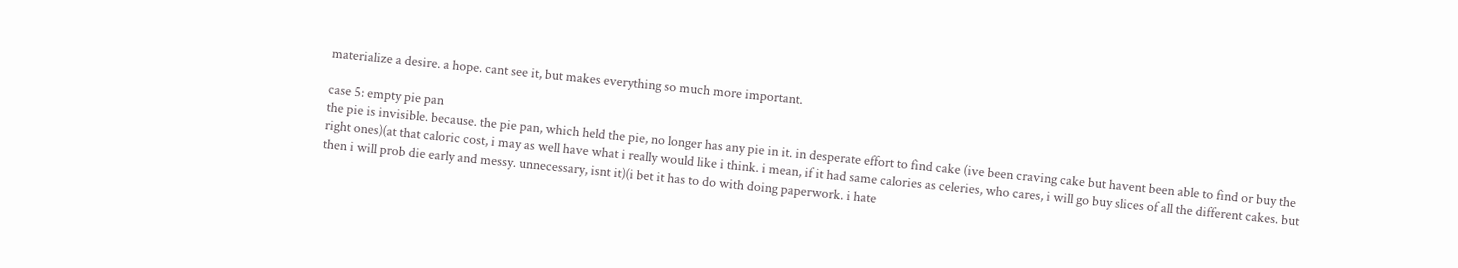materialize a desire. a hope. cant see it, but makes everything so much more important.

case 5: empty pie pan
the pie is invisible. because. the pie pan, which held the pie, no longer has any pie in it. in desperate effort to find cake (ive been craving cake but havent been able to find or buy the right ones)(at that caloric cost, i may as well have what i really would like i think. i mean, if it had same calories as celeries, who cares, i will go buy slices of all the different cakes. but then i will prob die early and messy. unnecessary, isnt it)(i bet it has to do with doing paperwork. i hate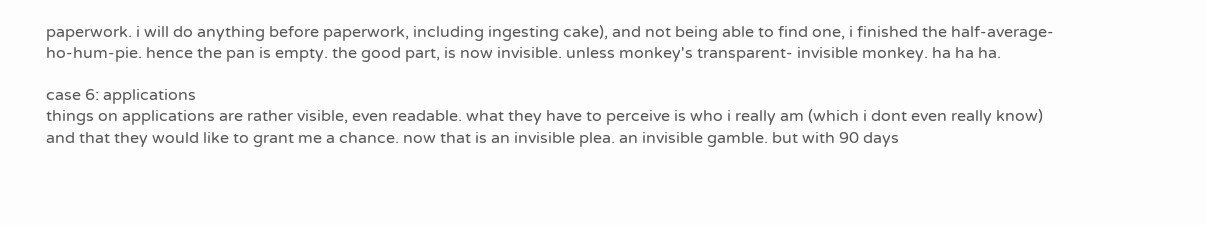paperwork. i will do anything before paperwork, including ingesting cake), and not being able to find one, i finished the half-average-ho-hum-pie. hence the pan is empty. the good part, is now invisible. unless monkey's transparent- invisible monkey. ha ha ha.

case 6: applications
things on applications are rather visible, even readable. what they have to perceive is who i really am (which i dont even really know) and that they would like to grant me a chance. now that is an invisible plea. an invisible gamble. but with 90 days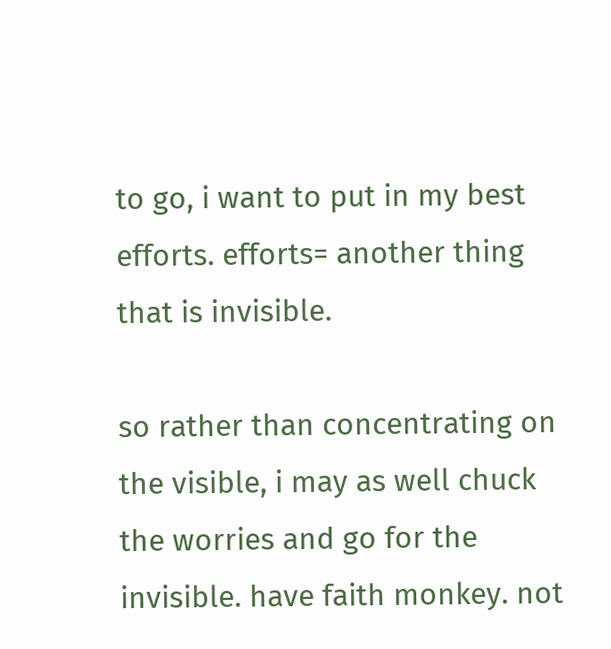to go, i want to put in my best efforts. efforts= another thing that is invisible.

so rather than concentrating on the visible, i may as well chuck the worries and go for the invisible. have faith monkey. not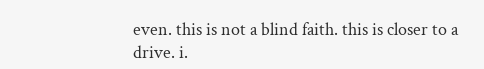even. this is not a blind faith. this is closer to a drive. i.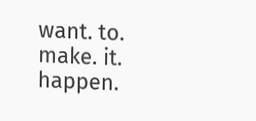want. to. make. it. happen.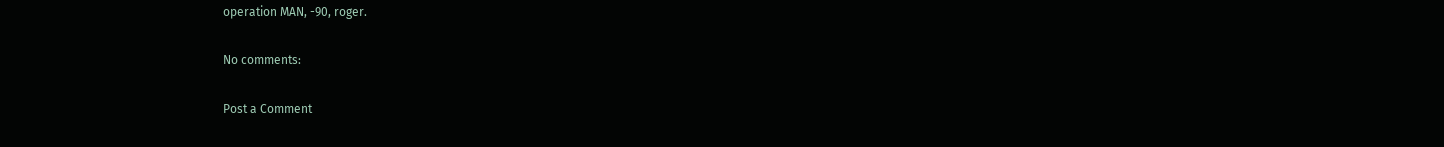operation MAN, -90, roger.

No comments:

Post a Comment